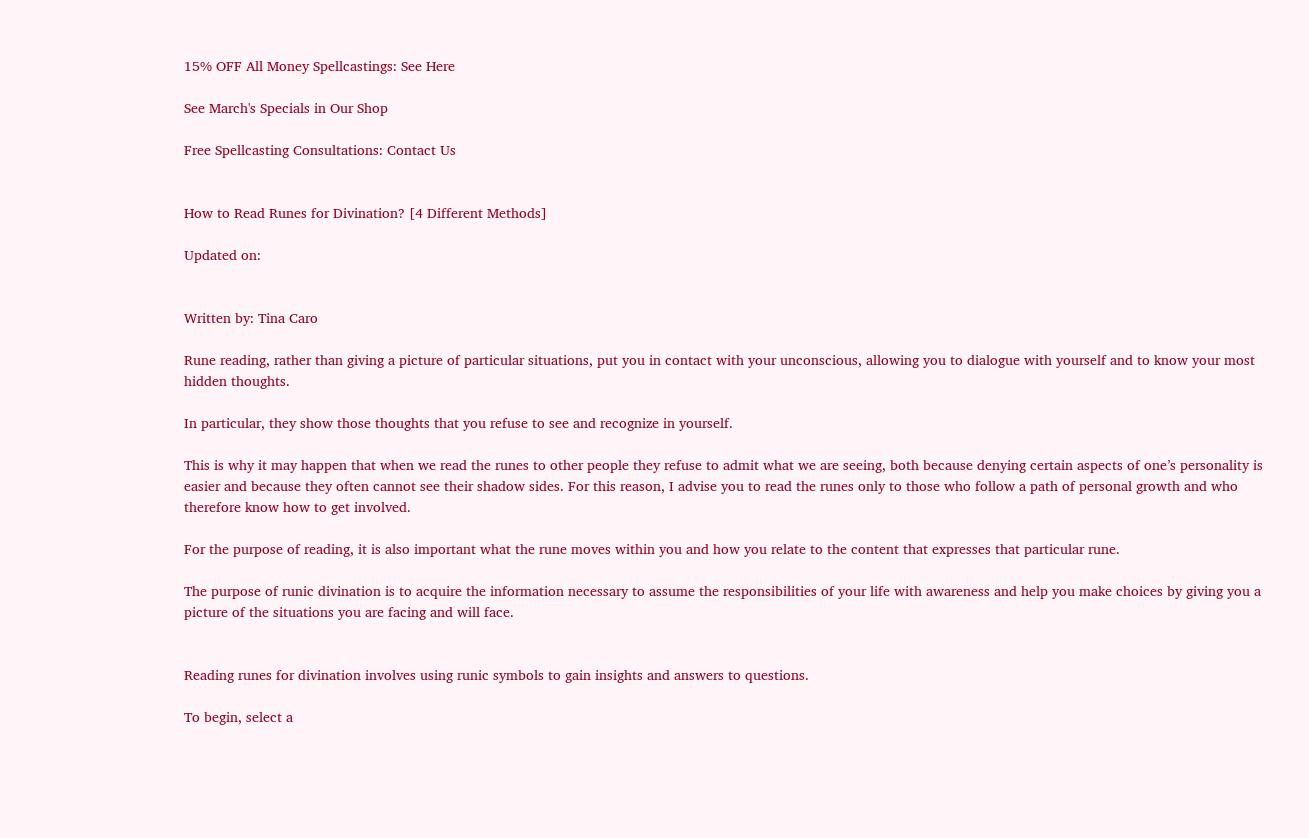15% OFF All Money Spellcastings: See Here

See March's Specials in Our Shop

Free Spellcasting Consultations: Contact Us


How to Read Runes for Divination? [4 Different Methods]

Updated on:


Written by: Tina Caro

Rune reading, rather than giving a picture of particular situations, put you in contact with your unconscious, allowing you to dialogue with yourself and to know your most hidden thoughts.

In particular, they show those thoughts that you refuse to see and recognize in yourself.

This is why it may happen that when we read the runes to other people they refuse to admit what we are seeing, both because denying certain aspects of one’s personality is easier and because they often cannot see their shadow sides. For this reason, I advise you to read the runes only to those who follow a path of personal growth and who therefore know how to get involved.

For the purpose of reading, it is also important what the rune moves within you and how you relate to the content that expresses that particular rune.

The purpose of runic divination is to acquire the information necessary to assume the responsibilities of your life with awareness and help you make choices by giving you a picture of the situations you are facing and will face.


Reading runes for divination involves using runic symbols to gain insights and answers to questions.

To begin, select a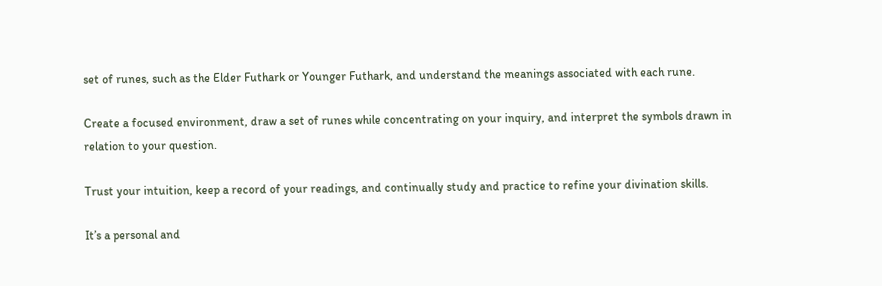set of runes, such as the Elder Futhark or Younger Futhark, and understand the meanings associated with each rune.

Create a focused environment, draw a set of runes while concentrating on your inquiry, and interpret the symbols drawn in relation to your question.

Trust your intuition, keep a record of your readings, and continually study and practice to refine your divination skills.

It’s a personal and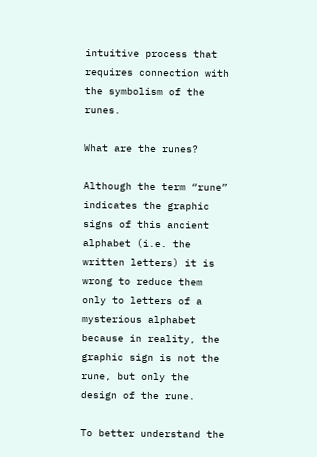intuitive process that requires connection with the symbolism of the runes.

What are the runes?

Although the term “rune” indicates the graphic signs of this ancient alphabet (i.e. the written letters) it is wrong to reduce them only to letters of a mysterious alphabet because in reality, the graphic sign is not the rune, but only the design of the rune.

To better understand the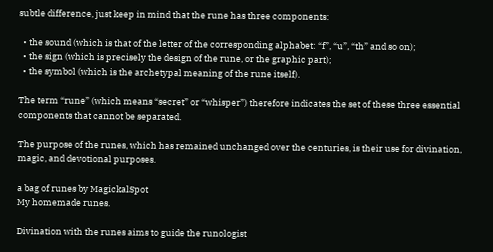subtle difference, just keep in mind that the rune has three components:

  • the sound (which is that of the letter of the corresponding alphabet: “f”, “u”, “th” and so on);
  • the sign (which is precisely the design of the rune, or the graphic part);
  • the symbol (which is the archetypal meaning of the rune itself).

The term “rune” (which means “secret” or “whisper”) therefore indicates the set of these three essential components that cannot be separated.

The purpose of the runes, which has remained unchanged over the centuries, is their use for divination, magic, and devotional purposes.

a bag of runes by MagickalSpot
My homemade runes.

Divination with the runes aims to guide the runologist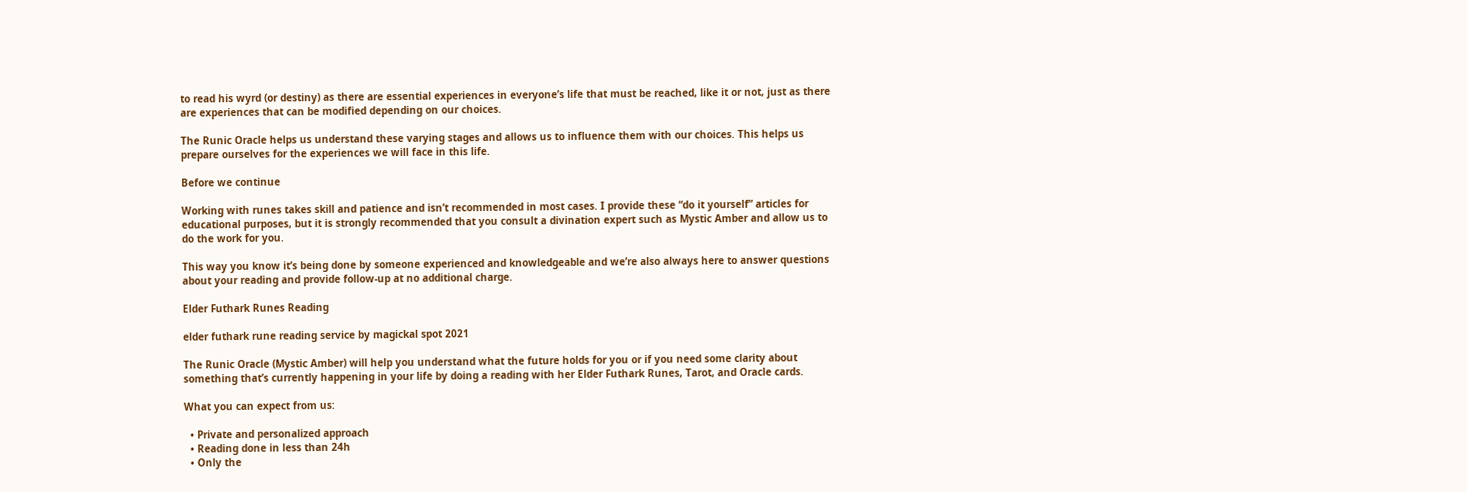to read his wyrd (or destiny) as there are essential experiences in everyone’s life that must be reached, like it or not, just as there are experiences that can be modified depending on our choices.

The Runic Oracle helps us understand these varying stages and allows us to influence them with our choices. This helps us prepare ourselves for the experiences we will face in this life.

Before we continue

Working with runes takes skill and patience and isn’t recommended in most cases. I provide these “do it yourself” articles for educational purposes, but it is strongly recommended that you consult a divination expert such as Mystic Amber and allow us to do the work for you.

This way you know it’s being done by someone experienced and knowledgeable and we’re also always here to answer questions about your reading and provide follow-up at no additional charge.

Elder Futhark Runes Reading

elder futhark rune reading service by magickal spot 2021

The Runic Oracle (Mystic Amber) will help you understand what the future holds for you or if you need some clarity about something that’s currently happening in your life by doing a reading with her Elder Futhark Runes, Tarot, and Oracle cards.

What you can expect from us:

  • Private and personalized approach
  • Reading done in less than 24h
  • Only the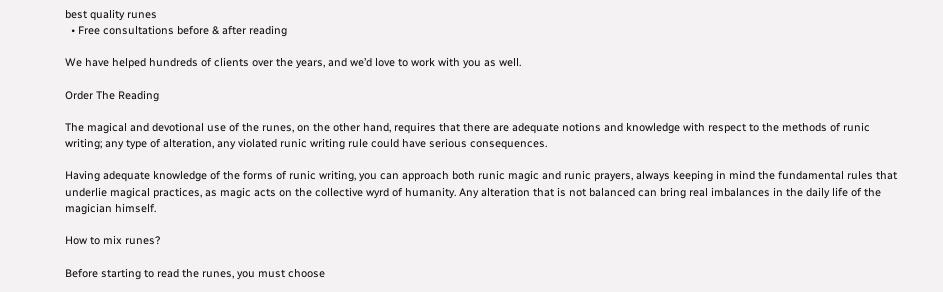best quality runes
  • Free consultations before & after reading

We have helped hundreds of clients over the years, and we’d love to work with you as well.

Order The Reading

The magical and devotional use of the runes, on the other hand, requires that there are adequate notions and knowledge with respect to the methods of runic writing; any type of alteration, any violated runic writing rule could have serious consequences.

Having adequate knowledge of the forms of runic writing, you can approach both runic magic and runic prayers, always keeping in mind the fundamental rules that underlie magical practices, as magic acts on the collective wyrd of humanity. Any alteration that is not balanced can bring real imbalances in the daily life of the magician himself.

How to mix runes?

Before starting to read the runes, you must choose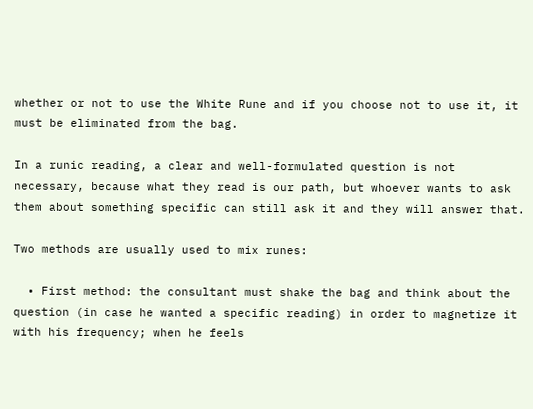whether or not to use the White Rune and if you choose not to use it, it must be eliminated from the bag.

In a runic reading, a clear and well-formulated question is not necessary, because what they read is our path, but whoever wants to ask them about something specific can still ask it and they will answer that.

Two methods are usually used to mix runes:

  • First method: the consultant must shake the bag and think about the question (in case he wanted a specific reading) in order to magnetize it with his frequency; when he feels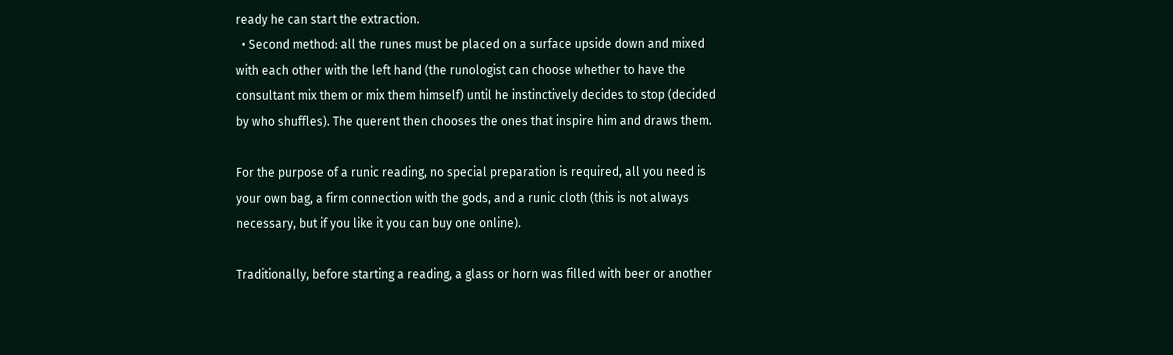ready he can start the extraction.
  • Second method: all the runes must be placed on a surface upside down and mixed with each other with the left hand (the runologist can choose whether to have the consultant mix them or mix them himself) until he instinctively decides to stop (decided by who shuffles). The querent then chooses the ones that inspire him and draws them.

For the purpose of a runic reading, no special preparation is required, all you need is your own bag, a firm connection with the gods, and a runic cloth (this is not always necessary, but if you like it you can buy one online).

Traditionally, before starting a reading, a glass or horn was filled with beer or another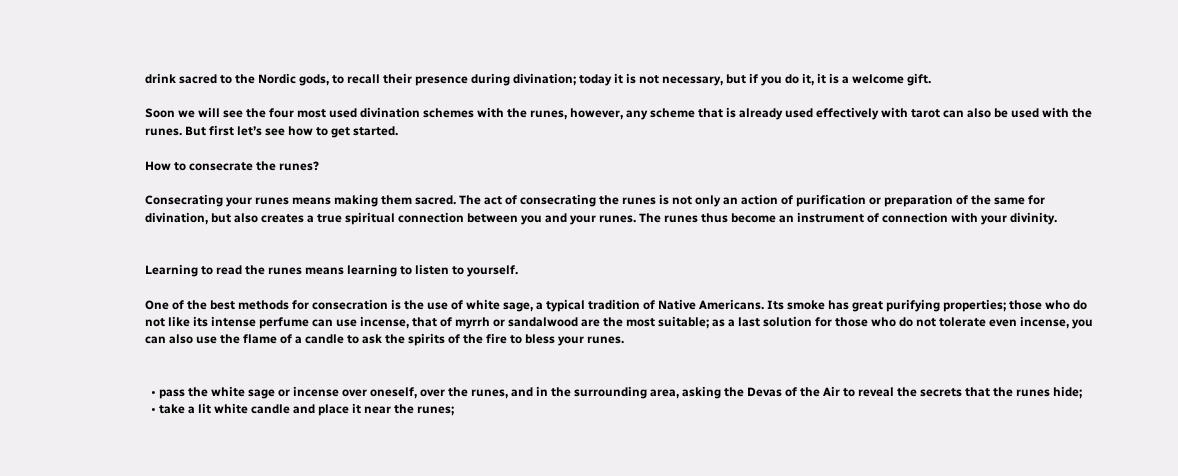drink sacred to the Nordic gods, to recall their presence during divination; today it is not necessary, but if you do it, it is a welcome gift.

Soon we will see the four most used divination schemes with the runes, however, any scheme that is already used effectively with tarot can also be used with the runes. But first let’s see how to get started.

How to consecrate the runes?

Consecrating your runes means making them sacred. The act of consecrating the runes is not only an action of purification or preparation of the same for divination, but also creates a true spiritual connection between you and your runes. The runes thus become an instrument of connection with your divinity.


Learning to read the runes means learning to listen to yourself.

One of the best methods for consecration is the use of white sage, a typical tradition of Native Americans. Its smoke has great purifying properties; those who do not like its intense perfume can use incense, that of myrrh or sandalwood are the most suitable; as a last solution for those who do not tolerate even incense, you can also use the flame of a candle to ask the spirits of the fire to bless your runes.


  • pass the white sage or incense over oneself, over the runes, and in the surrounding area, asking the Devas of the Air to reveal the secrets that the runes hide;
  • take a lit white candle and place it near the runes;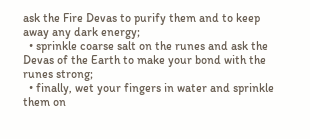ask the Fire Devas to purify them and to keep away any dark energy;
  • sprinkle coarse salt on the runes and ask the Devas of the Earth to make your bond with the runes strong;
  • finally, wet your fingers in water and sprinkle them on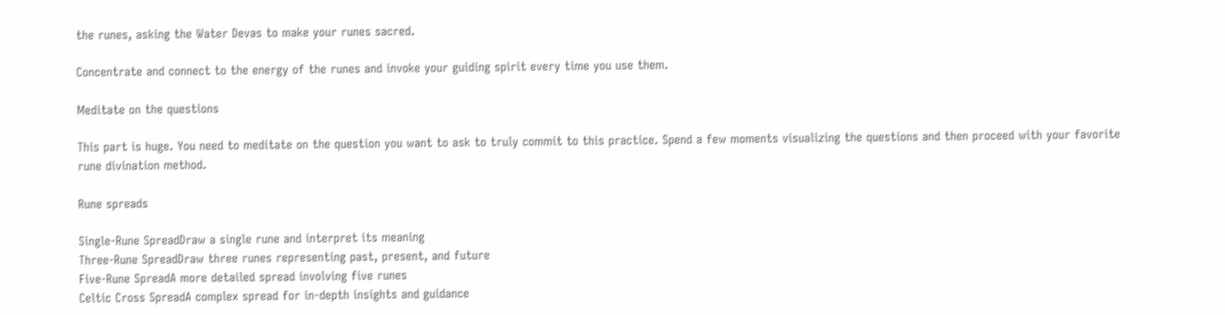the runes, asking the Water Devas to make your runes sacred.

Concentrate and connect to the energy of the runes and invoke your guiding spirit every time you use them.

Meditate on the questions

This part is huge. You need to meditate on the question you want to ask to truly commit to this practice. Spend a few moments visualizing the questions and then proceed with your favorite rune divination method.

Rune spreads

Single-Rune SpreadDraw a single rune and interpret its meaning
Three-Rune SpreadDraw three runes representing past, present, and future
Five-Rune SpreadA more detailed spread involving five runes
Celtic Cross SpreadA complex spread for in-depth insights and guidance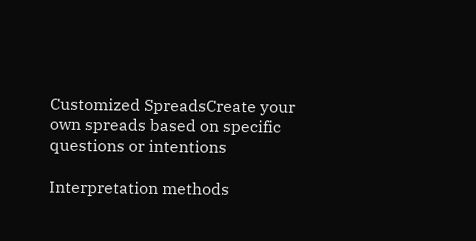Customized SpreadsCreate your own spreads based on specific questions or intentions

Interpretation methods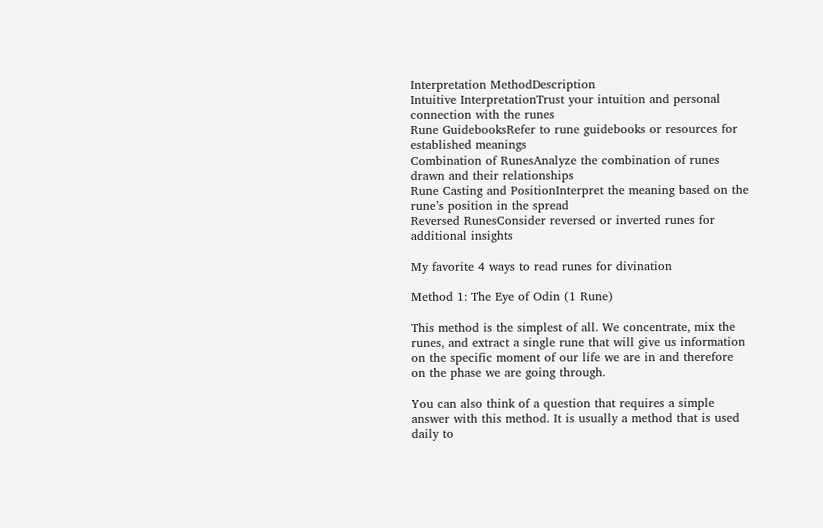Interpretation MethodDescription
Intuitive InterpretationTrust your intuition and personal connection with the runes
Rune GuidebooksRefer to rune guidebooks or resources for established meanings
Combination of RunesAnalyze the combination of runes drawn and their relationships
Rune Casting and PositionInterpret the meaning based on the rune’s position in the spread
Reversed RunesConsider reversed or inverted runes for additional insights

My favorite 4 ways to read runes for divination

Method 1: The Eye of Odin (1 Rune)

This method is the simplest of all. We concentrate, mix the runes, and extract a single rune that will give us information on the specific moment of our life we are in and therefore on the phase we are going through.

You can also think of a question that requires a simple answer with this method. It is usually a method that is used daily to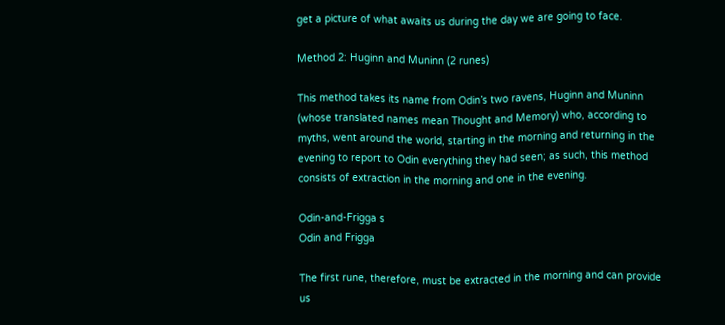get a picture of what awaits us during the day we are going to face.

Method 2: Huginn and Muninn (2 runes)

This method takes its name from Odin’s two ravens, Huginn and Muninn (whose translated names mean Thought and Memory) who, according to myths, went around the world, starting in the morning and returning in the evening to report to Odin everything they had seen; as such, this method consists of extraction in the morning and one in the evening.

Odin-and-Frigga s
Odin and Frigga

The first rune, therefore, must be extracted in the morning and can provide us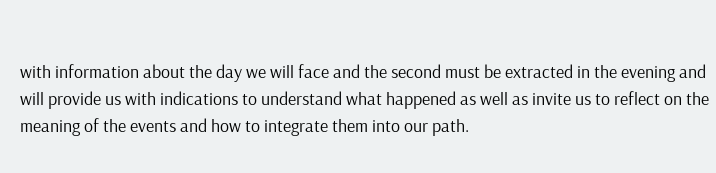with information about the day we will face and the second must be extracted in the evening and will provide us with indications to understand what happened as well as invite us to reflect on the meaning of the events and how to integrate them into our path.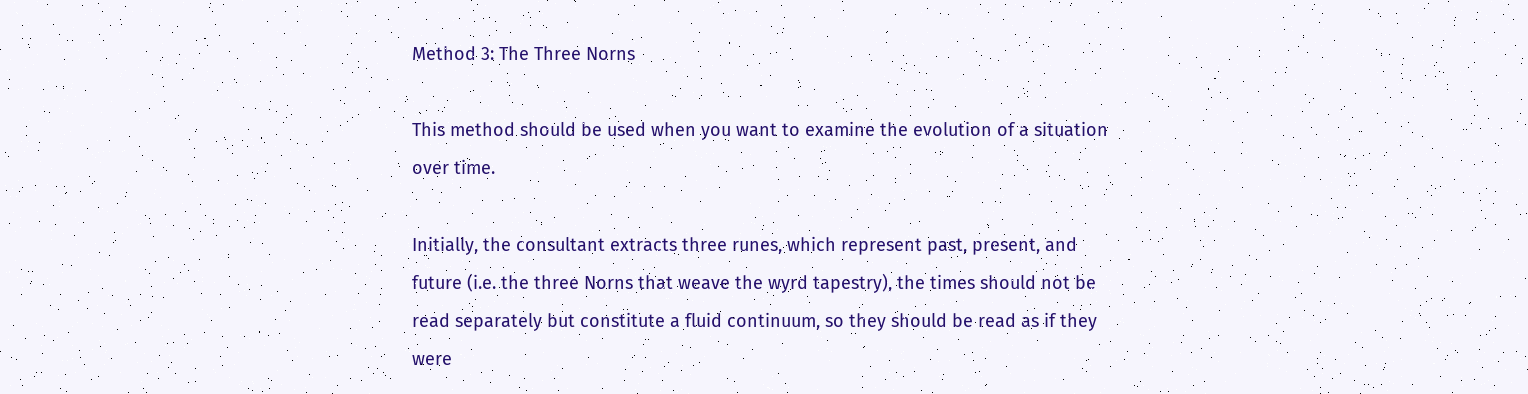Method 3: The Three Norns

This method should be used when you want to examine the evolution of a situation over time.

Initially, the consultant extracts three runes, which represent past, present, and future (i.e. the three Norns that weave the wyrd tapestry), the times should not be read separately but constitute a fluid continuum, so they should be read as if they were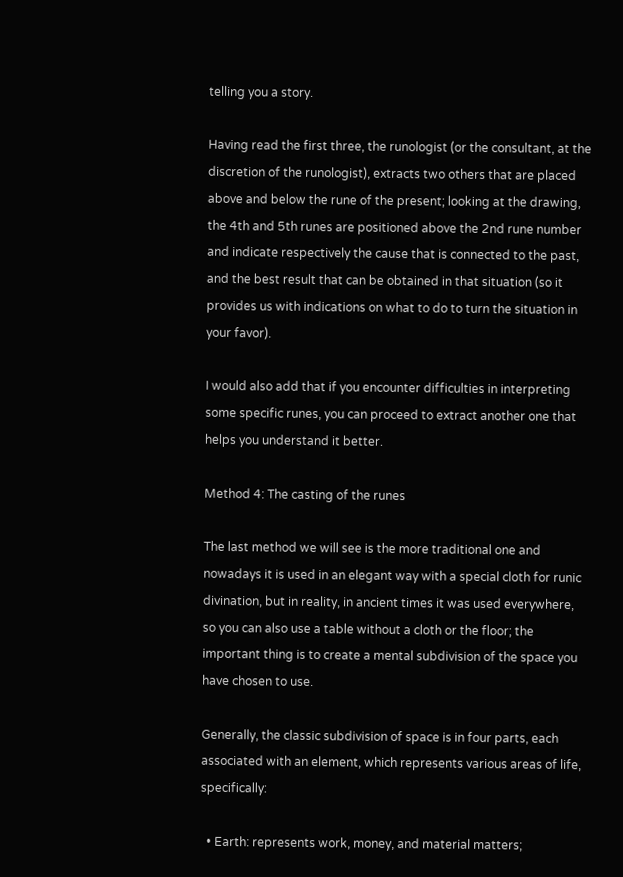telling you a story.

Having read the first three, the runologist (or the consultant, at the discretion of the runologist), extracts two others that are placed above and below the rune of the present; looking at the drawing, the 4th and 5th runes are positioned above the 2nd rune number and indicate respectively the cause that is connected to the past, and the best result that can be obtained in that situation (so it provides us with indications on what to do to turn the situation in your favor).

I would also add that if you encounter difficulties in interpreting some specific runes, you can proceed to extract another one that helps you understand it better.

Method 4: The casting of the runes

The last method we will see is the more traditional one and nowadays it is used in an elegant way with a special cloth for runic divination, but in reality, in ancient times it was used everywhere, so you can also use a table without a cloth or the floor; the important thing is to create a mental subdivision of the space you have chosen to use.

Generally, the classic subdivision of space is in four parts, each associated with an element, which represents various areas of life, specifically:

  • Earth: represents work, money, and material matters;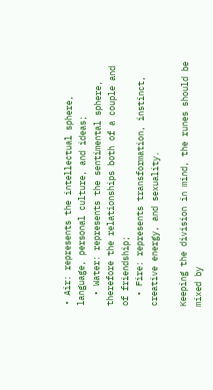• Air: represents the intellectual sphere, language, personal culture, and ideas;
  • Water: represents the sentimental sphere, therefore the relationships both of a couple and of friendship;
  • Fire: represents transformation, instinct, creative energy, and sexuality.

Keeping the division in mind, the runes should be mixed by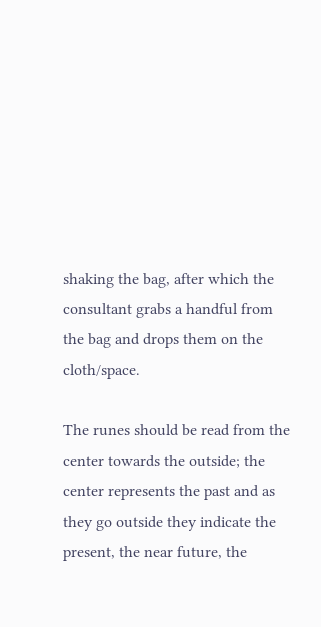shaking the bag, after which the consultant grabs a handful from the bag and drops them on the cloth/space.

The runes should be read from the center towards the outside; the center represents the past and as they go outside they indicate the present, the near future, the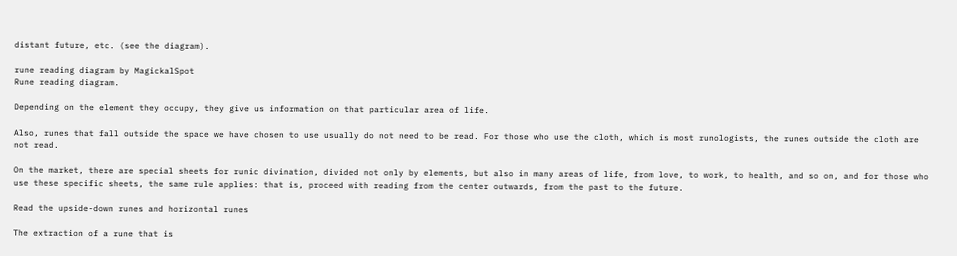distant future, etc. (see the diagram).

rune reading diagram by MagickalSpot
Rune reading diagram.

Depending on the element they occupy, they give us information on that particular area of life.

Also, runes that fall outside the space we have chosen to use usually do not need to be read. For those who use the cloth, which is most runologists, the runes outside the cloth are not read.

On the market, there are special sheets for runic divination, divided not only by elements, but also in many areas of life, from love, to work, to health, and so on, and for those who use these specific sheets, the same rule applies: that is, proceed with reading from the center outwards, from the past to the future.

Read the upside-down runes and horizontal runes

The extraction of a rune that is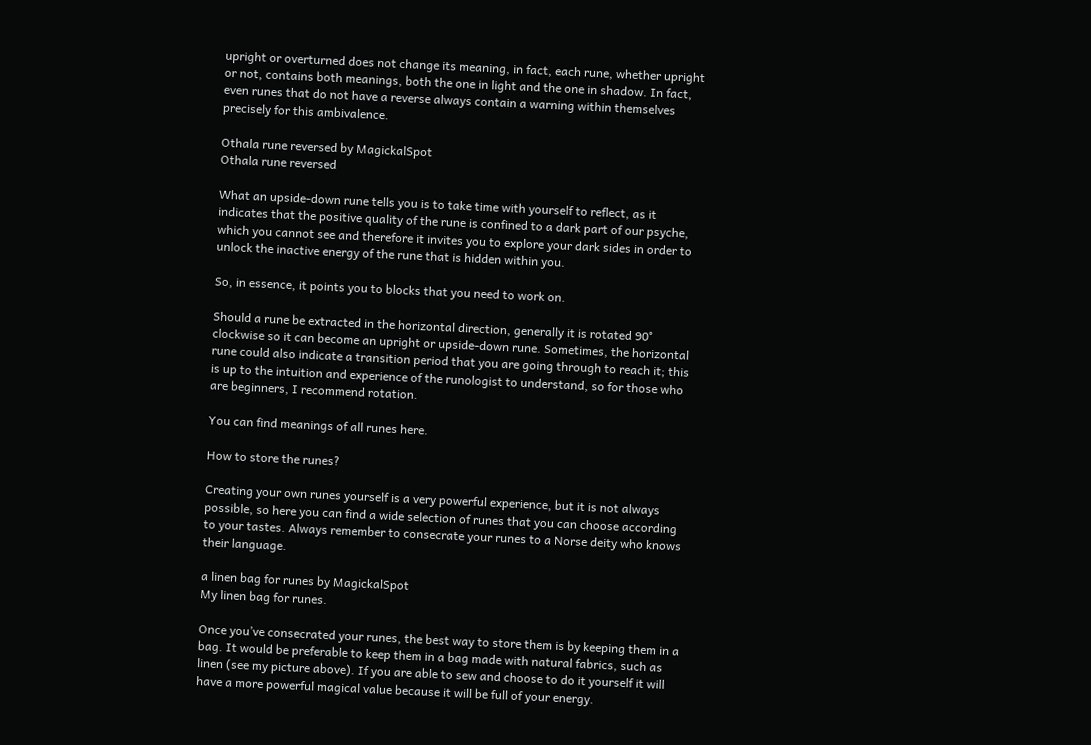upright or overturned does not change its meaning, in fact, each rune, whether upright or not, contains both meanings, both the one in light and the one in shadow. In fact, even runes that do not have a reverse always contain a warning within themselves precisely for this ambivalence.

Othala rune reversed by MagickalSpot
Othala rune reversed

What an upside-down rune tells you is to take time with yourself to reflect, as it indicates that the positive quality of the rune is confined to a dark part of our psyche, which you cannot see and therefore it invites you to explore your dark sides in order to unlock the inactive energy of the rune that is hidden within you.

So, in essence, it points you to blocks that you need to work on.

Should a rune be extracted in the horizontal direction, generally it is rotated 90° clockwise so it can become an upright or upside-down rune. Sometimes, the horizontal rune could also indicate a transition period that you are going through to reach it; this is up to the intuition and experience of the runologist to understand, so for those who are beginners, I recommend rotation.

You can find meanings of all runes here.

How to store the runes?

Creating your own runes yourself is a very powerful experience, but it is not always possible, so here you can find a wide selection of runes that you can choose according to your tastes. Always remember to consecrate your runes to a Norse deity who knows their language.

a linen bag for runes by MagickalSpot
My linen bag for runes.

Once you’ve consecrated your runes, the best way to store them is by keeping them in a bag. It would be preferable to keep them in a bag made with natural fabrics, such as linen (see my picture above). If you are able to sew and choose to do it yourself it will have a more powerful magical value because it will be full of your energy.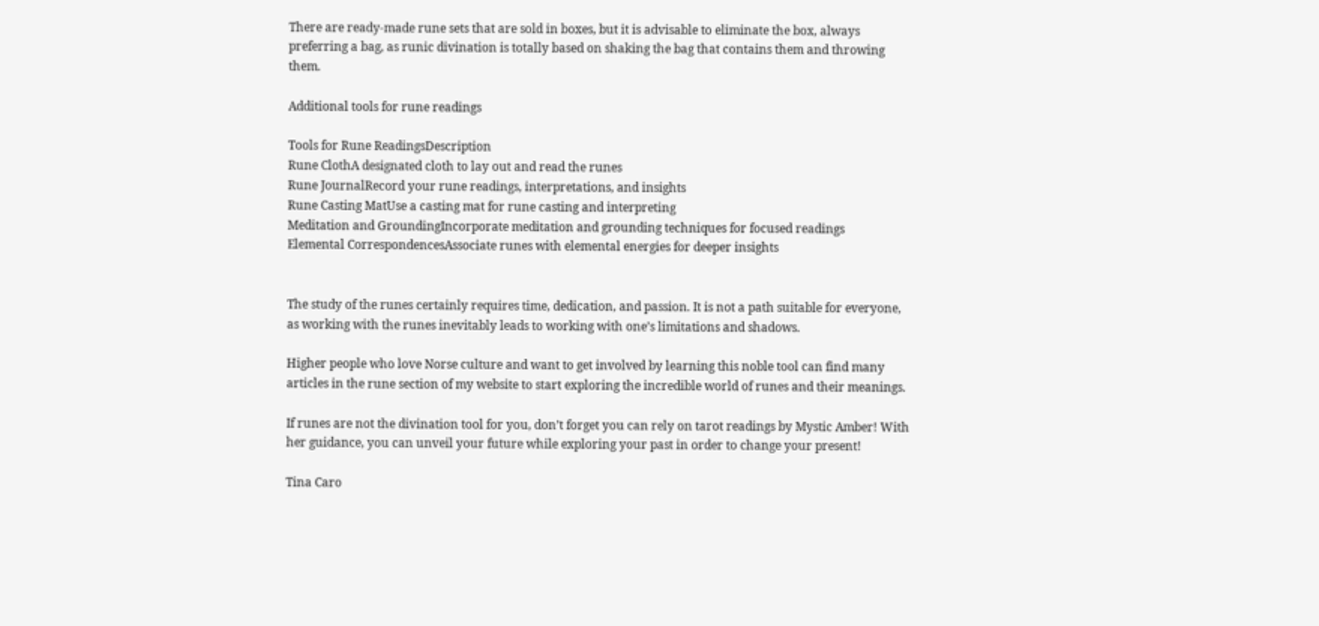There are ready-made rune sets that are sold in boxes, but it is advisable to eliminate the box, always preferring a bag, as runic divination is totally based on shaking the bag that contains them and throwing them.

Additional tools for rune readings

Tools for Rune ReadingsDescription
Rune ClothA designated cloth to lay out and read the runes
Rune JournalRecord your rune readings, interpretations, and insights
Rune Casting MatUse a casting mat for rune casting and interpreting
Meditation and GroundingIncorporate meditation and grounding techniques for focused readings
Elemental CorrespondencesAssociate runes with elemental energies for deeper insights


The study of the runes certainly requires time, dedication, and passion. It is not a path suitable for everyone, as working with the runes inevitably leads to working with one’s limitations and shadows.

Higher people who love Norse culture and want to get involved by learning this noble tool can find many articles in the rune section of my website to start exploring the incredible world of runes and their meanings.

If runes are not the divination tool for you, don’t forget you can rely on tarot readings by Mystic Amber! With her guidance, you can unveil your future while exploring your past in order to change your present!

Tina Caro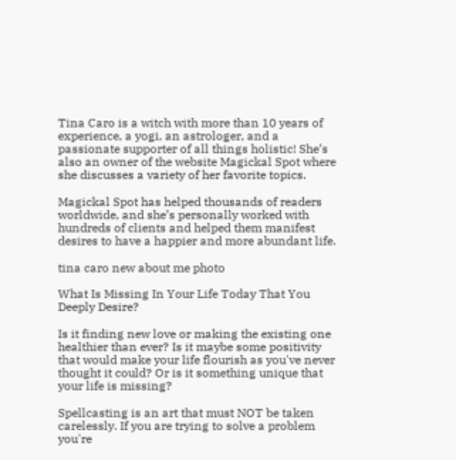Tina Caro is a witch with more than 10 years of experience, a yogi, an astrologer, and a passionate supporter of all things holistic! She’s also an owner of the website Magickal Spot where she discusses a variety of her favorite topics.

Magickal Spot has helped thousands of readers worldwide, and she’s personally worked with hundreds of clients and helped them manifest desires to have a happier and more abundant life.

tina caro new about me photo

What Is Missing In Your Life Today That You Deeply Desire?

Is it finding new love or making the existing one healthier than ever? Is it maybe some positivity that would make your life flourish as you've never thought it could? Or is it something unique that your life is missing?

Spellcasting is an art that must NOT be taken carelessly. If you are trying to solve a problem you're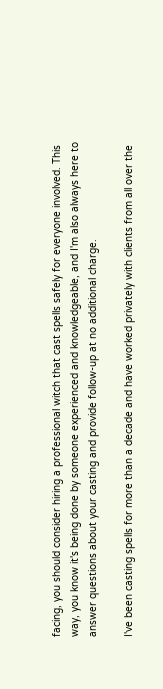facing, you should consider hiring a professional witch that cast spells safely for everyone involved. This way, you know it's being done by someone experienced and knowledgeable, and I'm also always here to answer questions about your casting and provide follow-up at no additional charge.

I've been casting spells for more than a decade and have worked privately with clients from all over the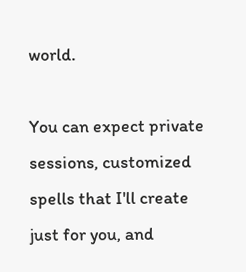world.

You can expect private sessions, customized spells that I'll create just for you, and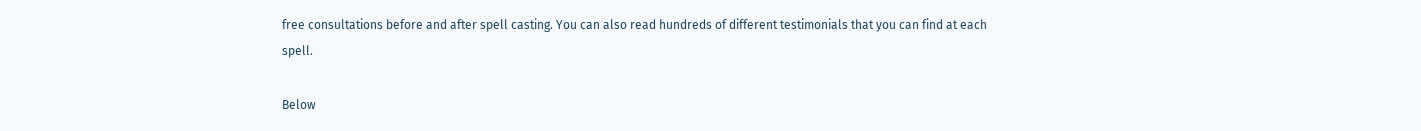free consultations before and after spell casting. You can also read hundreds of different testimonials that you can find at each spell.

Below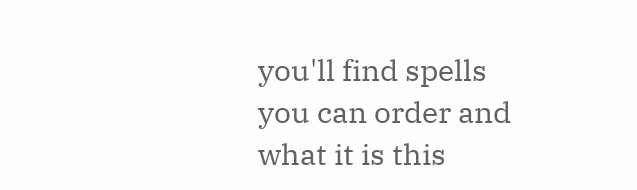you'll find spells you can order and what it is this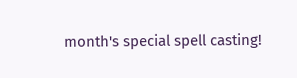month's special spell casting!